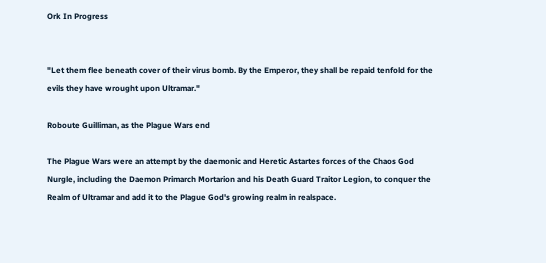Ork In Progress


"Let them flee beneath cover of their virus bomb. By the Emperor, they shall be repaid tenfold for the evils they have wrought upon Ultramar."

Roboute Guilliman, as the Plague Wars end

The Plague Wars were an attempt by the daemonic and Heretic Astartes forces of the Chaos God Nurgle, including the Daemon Primarch Mortarion and his Death Guard Traitor Legion, to conquer the Realm of Ultramar and add it to the Plague God's growing realm in realspace.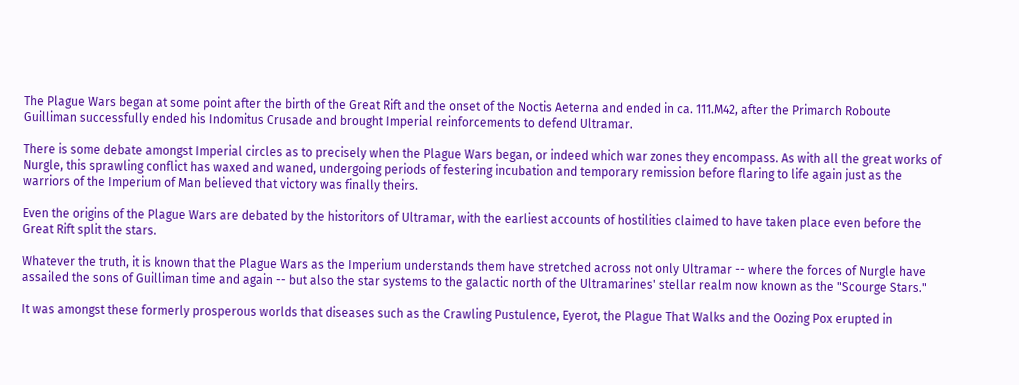The Plague Wars began at some point after the birth of the Great Rift and the onset of the Noctis Aeterna and ended in ca. 111.M42, after the Primarch Roboute Guilliman successfully ended his Indomitus Crusade and brought Imperial reinforcements to defend Ultramar.

There is some debate amongst Imperial circles as to precisely when the Plague Wars began, or indeed which war zones they encompass. As with all the great works of Nurgle, this sprawling conflict has waxed and waned, undergoing periods of festering incubation and temporary remission before flaring to life again just as the warriors of the Imperium of Man believed that victory was finally theirs.

Even the origins of the Plague Wars are debated by the historitors of Ultramar, with the earliest accounts of hostilities claimed to have taken place even before the Great Rift split the stars.

Whatever the truth, it is known that the Plague Wars as the Imperium understands them have stretched across not only Ultramar -- where the forces of Nurgle have assailed the sons of Guilliman time and again -- but also the star systems to the galactic north of the Ultramarines' stellar realm now known as the "Scourge Stars."

It was amongst these formerly prosperous worlds that diseases such as the Crawling Pustulence, Eyerot, the Plague That Walks and the Oozing Pox erupted in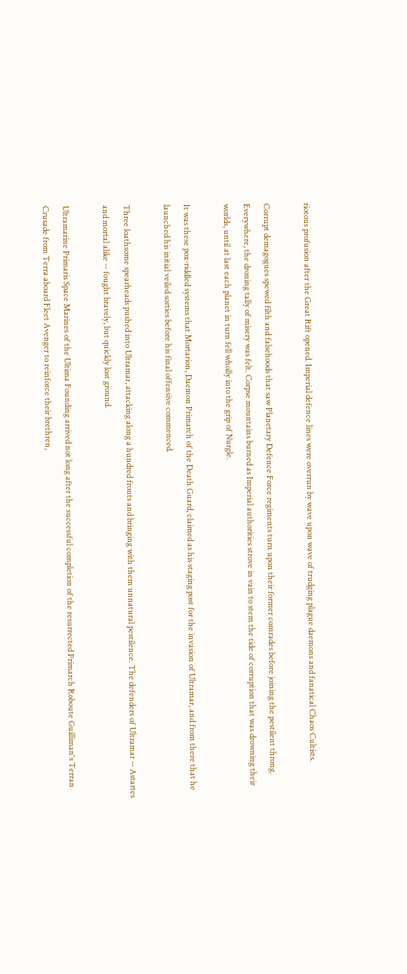riotous profusion after the Great Rift opened. Imperial defence lines were overrun by wave upon wave of trudging plague daemons and fanatical Chaos Cultists.

Corrupt demagogues spewed filth and falsehoods that saw Planetary Defence Force regiments turn upon their former comrades before joining the pestilent throng. Everywhere, the droning tally of misery was felt. Corpse mountains burned as Imperial authorities strove in vain to stem the tide of corruption that was drowning their worlds, until at last each planet in turn fell wholly into the grip of Nurgle.

It was these pox-riddled systems that Mortarion, Daemon Primarch of the Death Guard, claimed as his staging post for the invasion of Ultramar, and from there that he launched his initial veiled sorties before his final offensive commenced.

Three loathsome spearheads pushed into Ultramar, attacking along a hundred fronts and bringing with them unnatural pestilence. The defenders of Ultramar -- Astartes and mortal alike -- fought bravely, but quickly lost ground.

Ultramarine Primaris Space Marines of the Ultima Founding arrived not long after the successful completion of the resurrected Primarch Roboute Guilliman's Terran Crusade from Terra aboard Fleet Avenger to reinforce their brethren,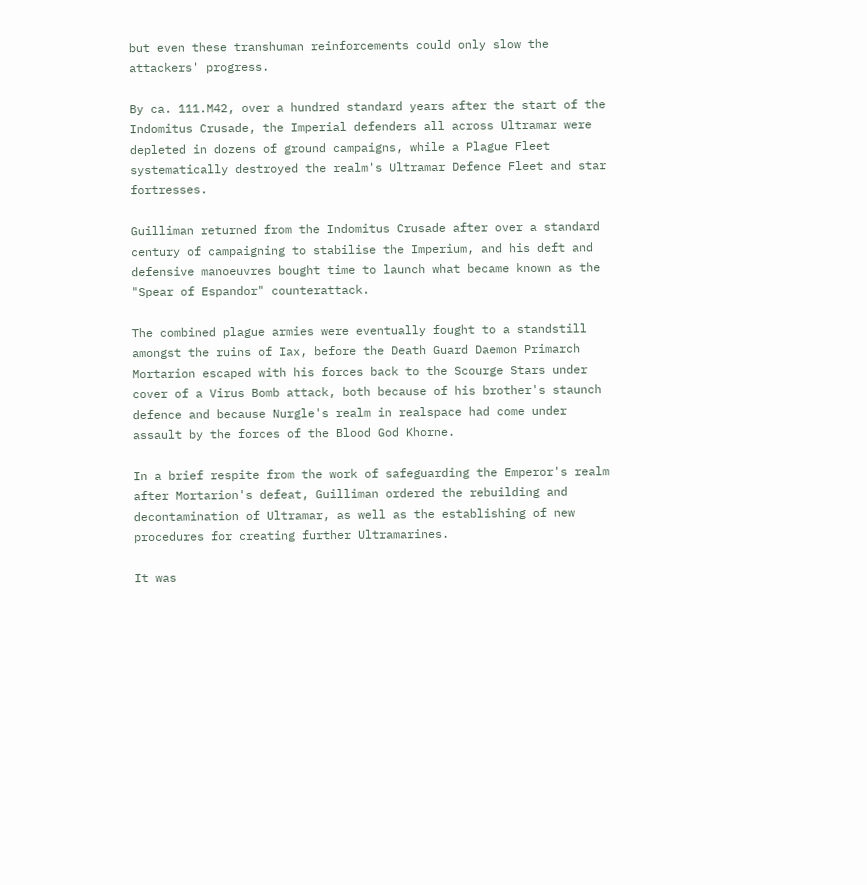but even these transhuman reinforcements could only slow the attackers' progress.

By ca. 111.M42, over a hundred standard years after the start of the Indomitus Crusade, the Imperial defenders all across Ultramar were depleted in dozens of ground campaigns, while a Plague Fleet systematically destroyed the realm's Ultramar Defence Fleet and star fortresses.

Guilliman returned from the Indomitus Crusade after over a standard century of campaigning to stabilise the Imperium, and his deft and defensive manoeuvres bought time to launch what became known as the "Spear of Espandor" counterattack.

The combined plague armies were eventually fought to a standstill amongst the ruins of Iax, before the Death Guard Daemon Primarch Mortarion escaped with his forces back to the Scourge Stars under cover of a Virus Bomb attack, both because of his brother's staunch defence and because Nurgle's realm in realspace had come under assault by the forces of the Blood God Khorne.

In a brief respite from the work of safeguarding the Emperor's realm after Mortarion's defeat, Guilliman ordered the rebuilding and decontamination of Ultramar, as well as the establishing of new procedures for creating further Ultramarines.

It was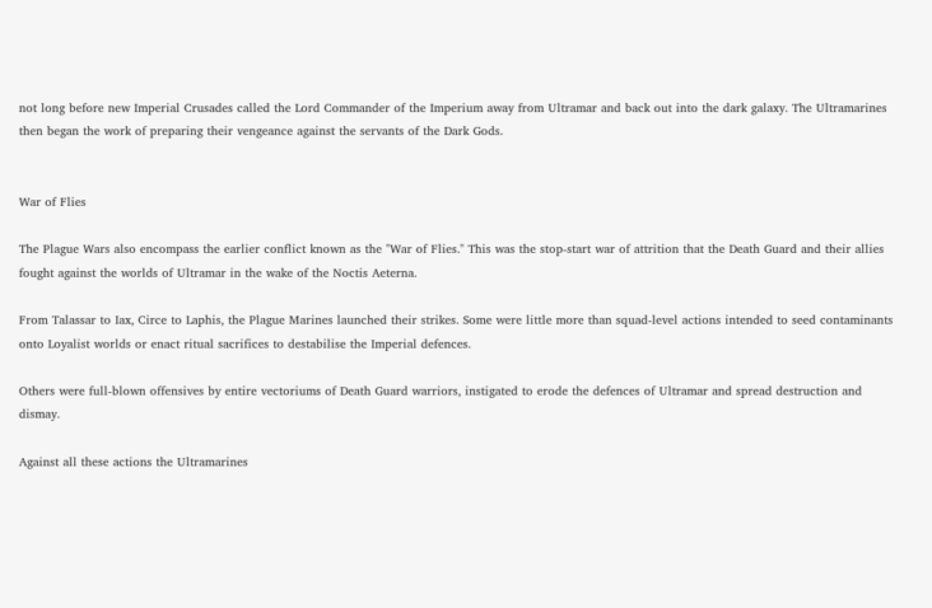not long before new Imperial Crusades called the Lord Commander of the Imperium away from Ultramar and back out into the dark galaxy. The Ultramarines then began the work of preparing their vengeance against the servants of the Dark Gods.


War of Flies

The Plague Wars also encompass the earlier conflict known as the "War of Flies." This was the stop-start war of attrition that the Death Guard and their allies fought against the worlds of Ultramar in the wake of the Noctis Aeterna.

From Talassar to Iax, Circe to Laphis, the Plague Marines launched their strikes. Some were little more than squad-level actions intended to seed contaminants onto Loyalist worlds or enact ritual sacrifices to destabilise the Imperial defences.

Others were full-blown offensives by entire vectoriums of Death Guard warriors, instigated to erode the defences of Ultramar and spread destruction and dismay.

Against all these actions the Ultramarines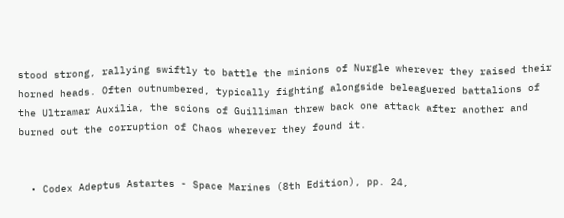stood strong, rallying swiftly to battle the minions of Nurgle wherever they raised their horned heads. Often outnumbered, typically fighting alongside beleaguered battalions of the Ultramar Auxilia, the scions of Guilliman threw back one attack after another and burned out the corruption of Chaos wherever they found it.


  • Codex Adeptus Astartes - Space Marines (8th Edition), pp. 24,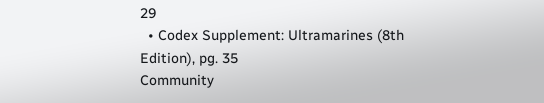29
  • Codex Supplement: Ultramarines (8th Edition), pg. 35
Community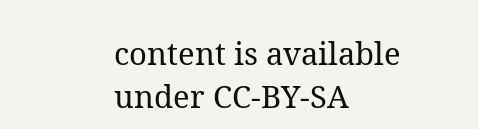content is available under CC-BY-SA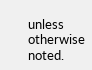unless otherwise noted.